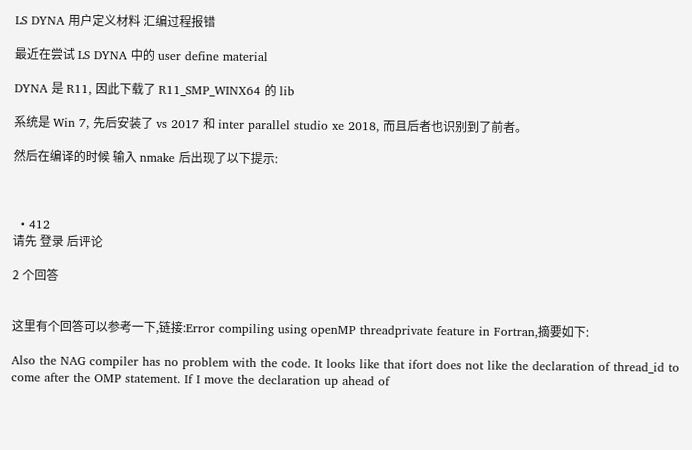LS DYNA 用户定义材料 汇编过程报错

最近在尝试 LS DYNA 中的 user define material

DYNA 是 R11, 因此下载了 R11_SMP_WINX64 的 lib

系统是 Win 7, 先后安装了 vs 2017 和 inter parallel studio xe 2018, 而且后者也识别到了前者。

然后在编译的时候 输入 nmake 后出现了以下提示:



  • 412
请先 登录 后评论

2 个回答


这里有个回答可以参考一下,链接:Error compiling using openMP threadprivate feature in Fortran,摘要如下:

Also the NAG compiler has no problem with the code. It looks like that ifort does not like the declaration of thread_id to come after the OMP statement. If I move the declaration up ahead of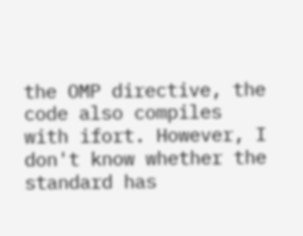the OMP directive, the code also compiles with ifort. However, I don't know whether the standard has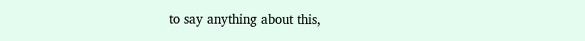to say anything about this,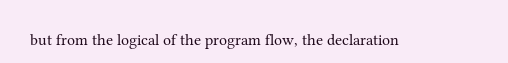but from the logical of the program flow, the declaration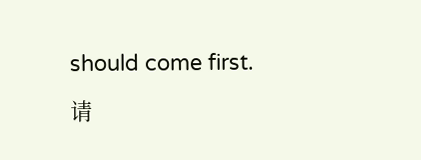should come first.

请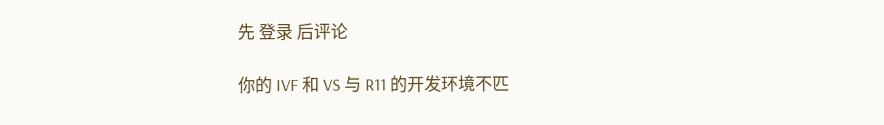先 登录 后评论

你的 IVF 和 VS 与 R11 的开发环境不匹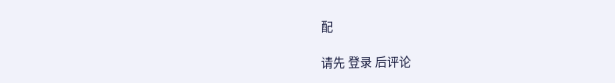配

请先 登录 后评论